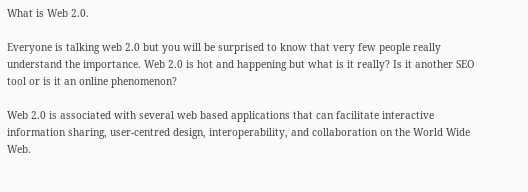What is Web 2.0.

Everyone is talking web 2.0 but you will be surprised to know that very few people really understand the importance. Web 2.0 is hot and happening but what is it really? Is it another SEO tool or is it an online phenomenon?

Web 2.0 is associated with several web based applications that can facilitate interactive information sharing, user-centred design, interoperability, and collaboration on the World Wide Web.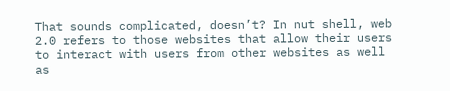That sounds complicated, doesn’t? In nut shell, web 2.0 refers to those websites that allow their users to interact with users from other websites as well as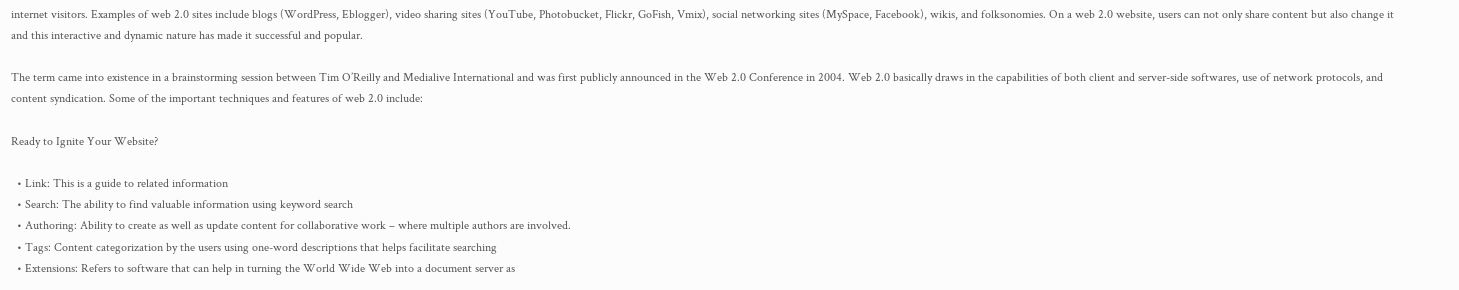internet visitors. Examples of web 2.0 sites include blogs (WordPress, Eblogger), video sharing sites (YouTube, Photobucket, Flickr, GoFish, Vmix), social networking sites (MySpace, Facebook), wikis, and folksonomies. On a web 2.0 website, users can not only share content but also change it and this interactive and dynamic nature has made it successful and popular.

The term came into existence in a brainstorming session between Tim O’Reilly and Medialive International and was first publicly announced in the Web 2.0 Conference in 2004. Web 2.0 basically draws in the capabilities of both client and server-side softwares, use of network protocols, and content syndication. Some of the important techniques and features of web 2.0 include:

Ready to Ignite Your Website?

  • Link: This is a guide to related information
  • Search: The ability to find valuable information using keyword search
  • Authoring: Ability to create as well as update content for collaborative work – where multiple authors are involved.
  • Tags: Content categorization by the users using one-word descriptions that helps facilitate searching
  • Extensions: Refers to software that can help in turning the World Wide Web into a document server as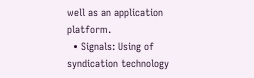well as an application platform.
  • Signals: Using of syndication technology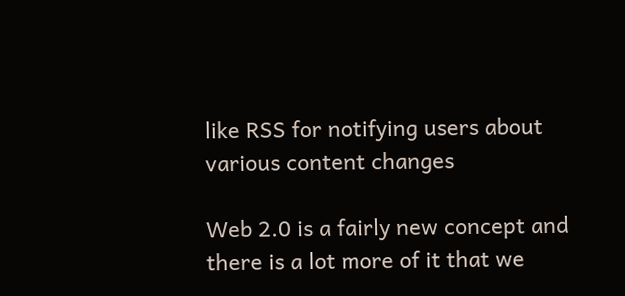like RSS for notifying users about various content changes

Web 2.0 is a fairly new concept and there is a lot more of it that we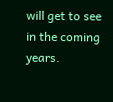will get to see in the coming years.